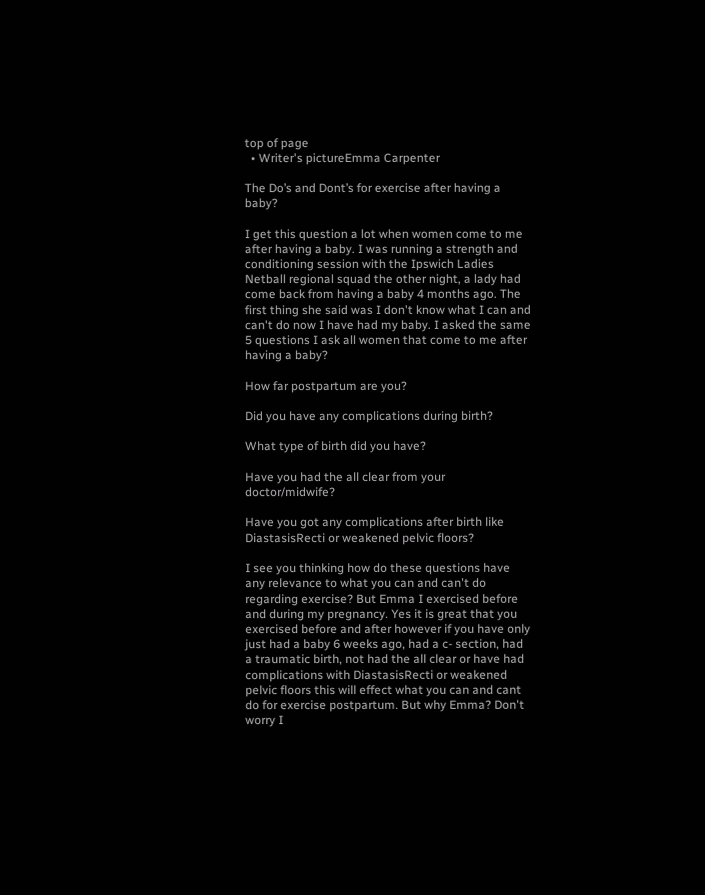top of page
  • Writer's pictureEmma Carpenter

The Do’s and Dont’s for exercise after having a baby?

I get this question a lot when women come to me after having a baby. I was running a strength and conditioning session with the Ipswich Ladies Netball regional squad the other night, a lady had come back from having a baby 4 months ago. The first thing she said was I don't know what I can and can't do now I have had my baby. I asked the same 5 questions I ask all women that come to me after having a baby?

How far postpartum are you?

Did you have any complications during birth?

What type of birth did you have?

Have you had the all clear from your doctor/midwife?

Have you got any complications after birth like DiastasisRecti or weakened pelvic floors?

I see you thinking how do these questions have any relevance to what you can and can't do regarding exercise? But Emma I exercised before and during my pregnancy. Yes it is great that you exercised before and after however if you have only just had a baby 6 weeks ago, had a c- section, had a traumatic birth, not had the all clear or have had complications with DiastasisRecti or weakened pelvic floors this will effect what you can and cant do for exercise postpartum. But why Emma? Don't worry I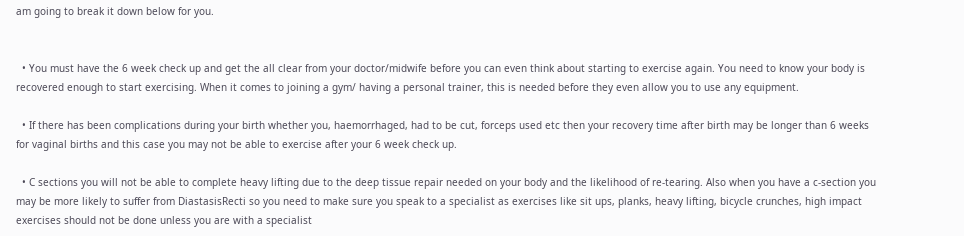am going to break it down below for you.


  • You must have the 6 week check up and get the all clear from your doctor/midwife before you can even think about starting to exercise again. You need to know your body is recovered enough to start exercising. When it comes to joining a gym/ having a personal trainer, this is needed before they even allow you to use any equipment.

  • If there has been complications during your birth whether you, haemorrhaged, had to be cut, forceps used etc then your recovery time after birth may be longer than 6 weeks for vaginal births and this case you may not be able to exercise after your 6 week check up.

  • C sections you will not be able to complete heavy lifting due to the deep tissue repair needed on your body and the likelihood of re-tearing. Also when you have a c-section you may be more likely to suffer from DiastasisRecti so you need to make sure you speak to a specialist as exercises like sit ups, planks, heavy lifting, bicycle crunches, high impact exercises should not be done unless you are with a specialist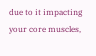due to it impacting your core muscles,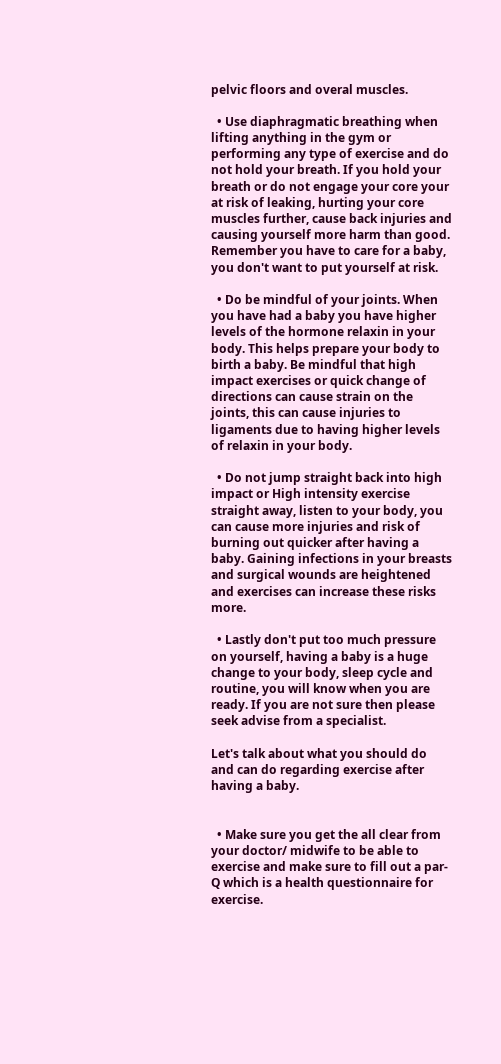pelvic floors and overal muscles.

  • Use diaphragmatic breathing when lifting anything in the gym or performing any type of exercise and do not hold your breath. If you hold your breath or do not engage your core your at risk of leaking, hurting your core muscles further, cause back injuries and causing yourself more harm than good. Remember you have to care for a baby, you don't want to put yourself at risk.

  • Do be mindful of your joints. When you have had a baby you have higher levels of the hormone relaxin in your body. This helps prepare your body to birth a baby. Be mindful that high impact exercises or quick change of directions can cause strain on the joints, this can cause injuries to ligaments due to having higher levels of relaxin in your body.

  • Do not jump straight back into high impact or High intensity exercise straight away, listen to your body, you can cause more injuries and risk of burning out quicker after having a baby. Gaining infections in your breasts and surgical wounds are heightened and exercises can increase these risks more.

  • Lastly don't put too much pressure on yourself, having a baby is a huge change to your body, sleep cycle and routine, you will know when you are ready. If you are not sure then please seek advise from a specialist.

Let's talk about what you should do and can do regarding exercise after having a baby.


  • Make sure you get the all clear from your doctor/ midwife to be able to exercise and make sure to fill out a par-Q which is a health questionnaire for exercise.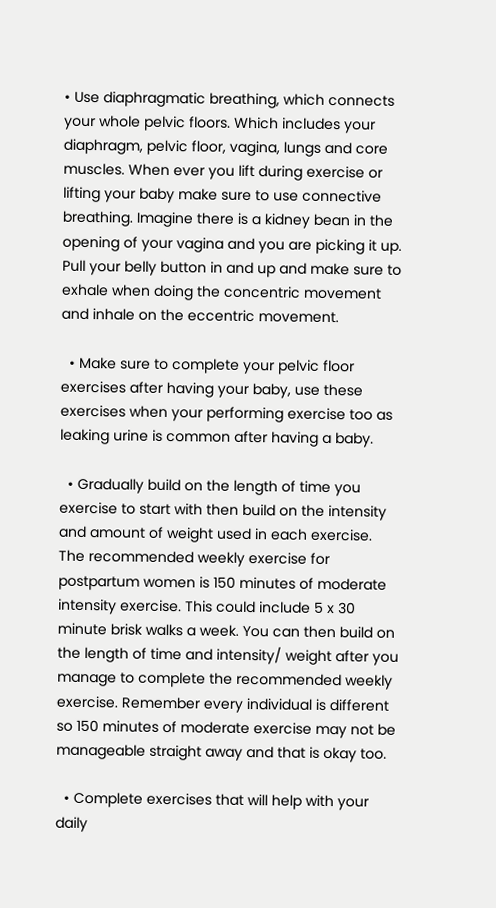• Use diaphragmatic breathing, which connects your whole pelvic floors. Which includes your diaphragm, pelvic floor, vagina, lungs and core muscles. When ever you lift during exercise or lifting your baby make sure to use connective breathing. Imagine there is a kidney bean in the opening of your vagina and you are picking it up. Pull your belly button in and up and make sure to exhale when doing the concentric movement and inhale on the eccentric movement.

  • Make sure to complete your pelvic floor exercises after having your baby, use these exercises when your performing exercise too as leaking urine is common after having a baby.

  • Gradually build on the length of time you exercise to start with then build on the intensity and amount of weight used in each exercise. The recommended weekly exercise for postpartum women is 150 minutes of moderate intensity exercise. This could include 5 x 30 minute brisk walks a week. You can then build on the length of time and intensity/ weight after you manage to complete the recommended weekly exercise. Remember every individual is different so 150 minutes of moderate exercise may not be manageable straight away and that is okay too.

  • Complete exercises that will help with your daily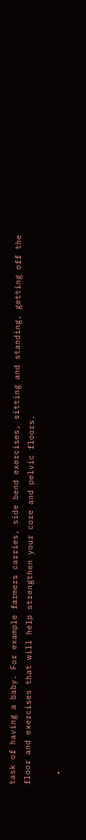task of having a baby. For example farmers carries, side bend exercises, sitting and standing, getting off the floor and exercises that will help strengthen your core and pelvic floors.

  •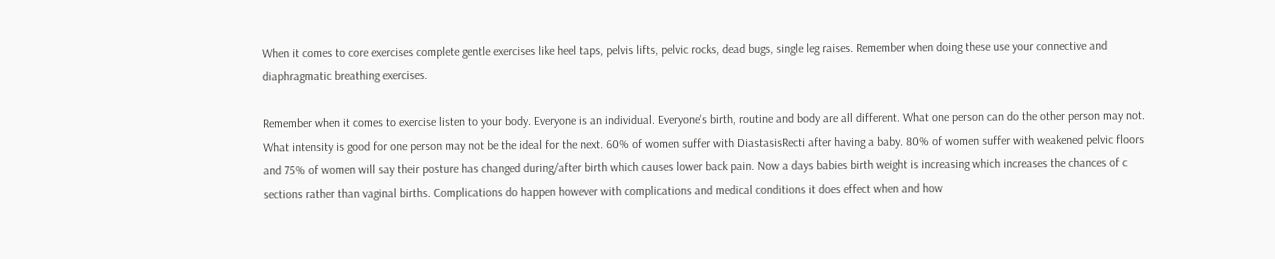When it comes to core exercises complete gentle exercises like heel taps, pelvis lifts, pelvic rocks, dead bugs, single leg raises. Remember when doing these use your connective and diaphragmatic breathing exercises.

Remember when it comes to exercise listen to your body. Everyone is an individual. Everyone's birth, routine and body are all different. What one person can do the other person may not. What intensity is good for one person may not be the ideal for the next. 60% of women suffer with DiastasisRecti after having a baby. 80% of women suffer with weakened pelvic floors and 75% of women will say their posture has changed during/after birth which causes lower back pain. Now a days babies birth weight is increasing which increases the chances of c sections rather than vaginal births. Complications do happen however with complications and medical conditions it does effect when and how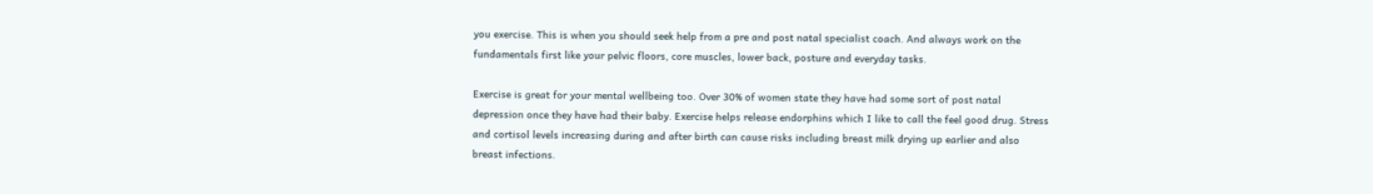you exercise. This is when you should seek help from a pre and post natal specialist coach. And always work on the fundamentals first like your pelvic floors, core muscles, lower back, posture and everyday tasks.

Exercise is great for your mental wellbeing too. Over 30% of women state they have had some sort of post natal depression once they have had their baby. Exercise helps release endorphins which I like to call the feel good drug. Stress and cortisol levels increasing during and after birth can cause risks including breast milk drying up earlier and also breast infections.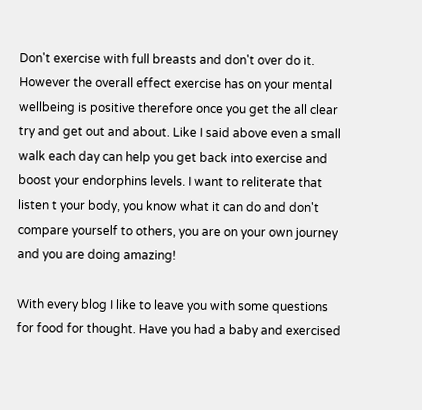Don't exercise with full breasts and don't over do it. However the overall effect exercise has on your mental wellbeing is positive therefore once you get the all clear try and get out and about. Like I said above even a small walk each day can help you get back into exercise and boost your endorphins levels. I want to reliterate that listen t your body, you know what it can do and don't compare yourself to others, you are on your own journey and you are doing amazing!

With every blog I like to leave you with some questions for food for thought. Have you had a baby and exercised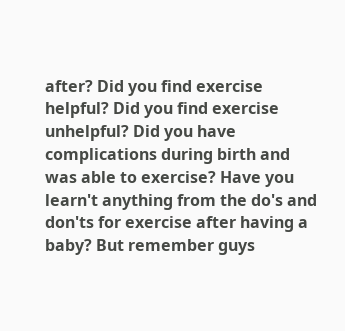after? Did you find exercise helpful? Did you find exercise unhelpful? Did you have complications during birth and was able to exercise? Have you learn't anything from the do's and don'ts for exercise after having a baby? But remember guys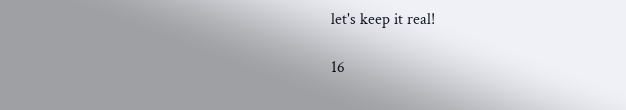let's keep it real!

16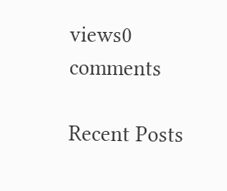views0 comments

Recent Posts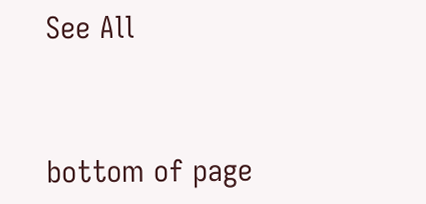See All


bottom of page